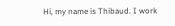Hi, my name is Thibaud. I work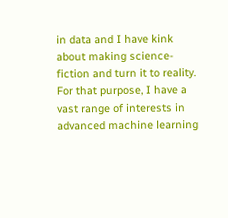in data and I have kink about making science-fiction and turn it to reality. For that purpose, I have a vast range of interests in advanced machine learning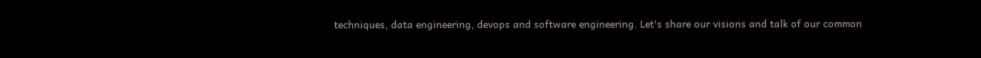techniques, data engineering, devops and software engineering. Let's share our visions and talk of our common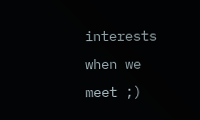interests when we meet ;)